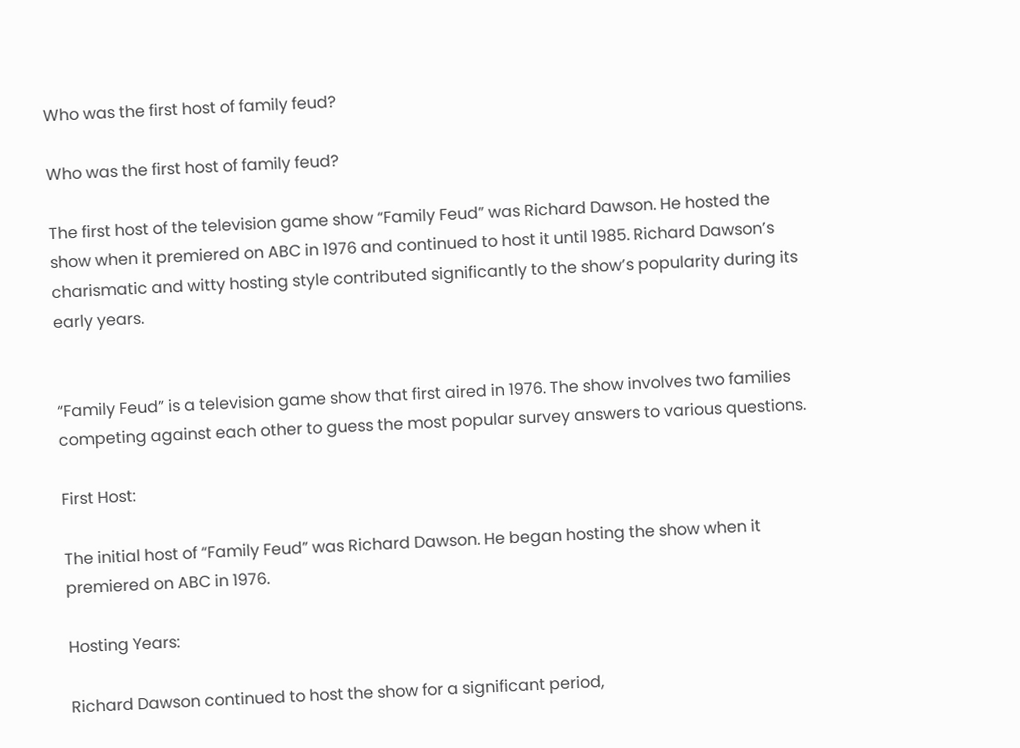Who was the first host of family feud?

Who was the first host of family feud?

The first host of the television game show “Family Feud” was Richard Dawson. He hosted the show when it premiered on ABC in 1976 and continued to host it until 1985. Richard Dawson’s charismatic and witty hosting style contributed significantly to the show’s popularity during its early years.


“Family Feud” is a television game show that first aired in 1976. The show involves two families competing against each other to guess the most popular survey answers to various questions.

First Host:

The initial host of “Family Feud” was Richard Dawson. He began hosting the show when it premiered on ABC in 1976.

Hosting Years:

Richard Dawson continued to host the show for a significant period,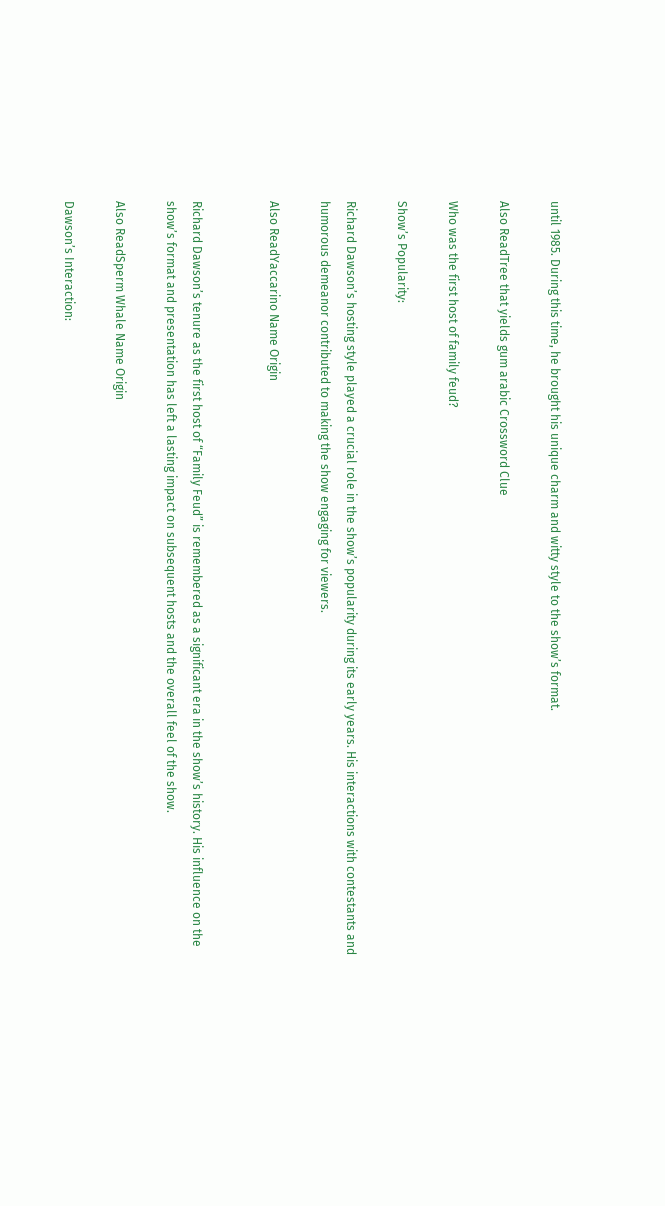until 1985. During this time, he brought his unique charm and witty style to the show’s format.

Also ReadTree that yields gum arabic Crossword Clue

Who was the first host of family feud?

Show’s Popularity:

Richard Dawson’s hosting style played a crucial role in the show’s popularity during its early years. His interactions with contestants and humorous demeanor contributed to making the show engaging for viewers.

Also ReadYaccarino Name Origin


Richard Dawson’s tenure as the first host of “Family Feud” is remembered as a significant era in the show’s history. His influence on the show’s format and presentation has left a lasting impact on subsequent hosts and the overall feel of the show.

Also ReadSperm Whale Name Origin

Dawson’s Interaction: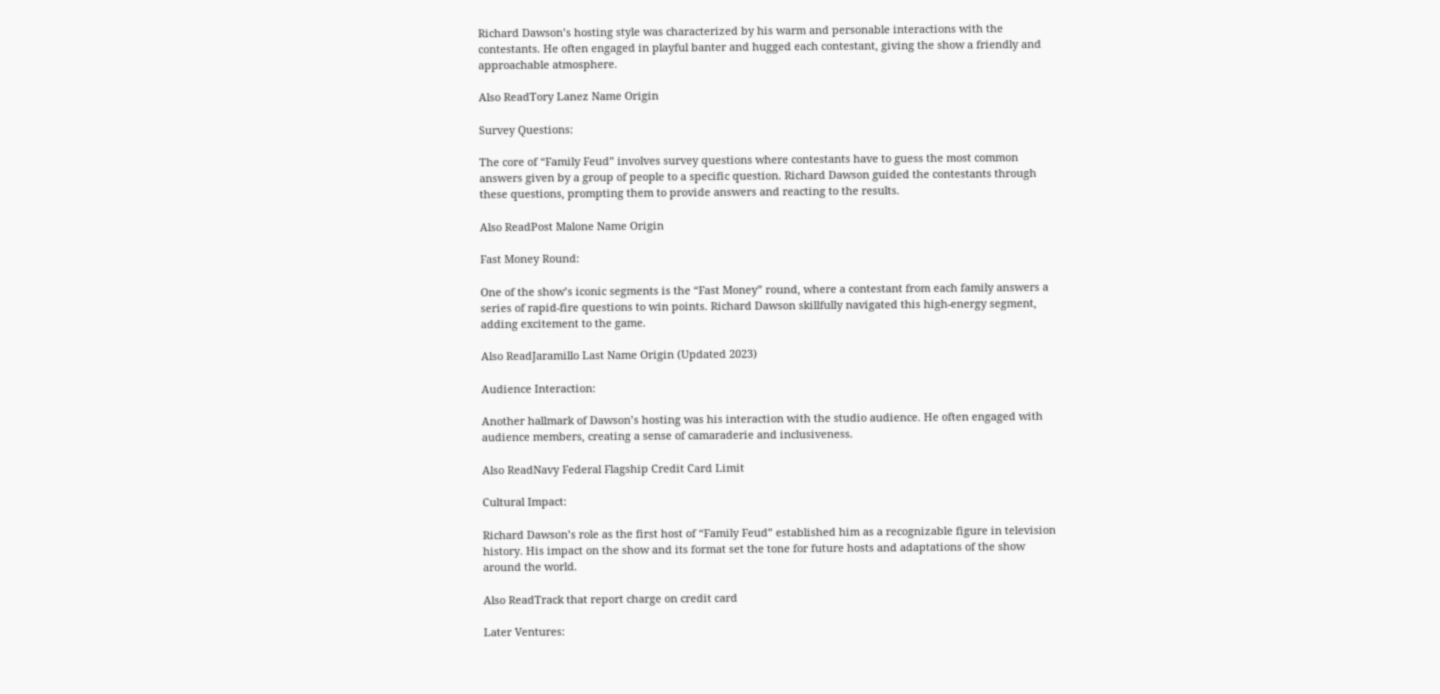Richard Dawson’s hosting style was characterized by his warm and personable interactions with the contestants. He often engaged in playful banter and hugged each contestant, giving the show a friendly and approachable atmosphere.

Also ReadTory Lanez Name Origin

Survey Questions:

The core of “Family Feud” involves survey questions where contestants have to guess the most common answers given by a group of people to a specific question. Richard Dawson guided the contestants through these questions, prompting them to provide answers and reacting to the results.

Also ReadPost Malone Name Origin

Fast Money Round:

One of the show’s iconic segments is the “Fast Money” round, where a contestant from each family answers a series of rapid-fire questions to win points. Richard Dawson skillfully navigated this high-energy segment, adding excitement to the game.

Also ReadJaramillo Last Name Origin (Updated 2023)

Audience Interaction:

Another hallmark of Dawson’s hosting was his interaction with the studio audience. He often engaged with audience members, creating a sense of camaraderie and inclusiveness.

Also ReadNavy Federal Flagship Credit Card Limit

Cultural Impact:

Richard Dawson’s role as the first host of “Family Feud” established him as a recognizable figure in television history. His impact on the show and its format set the tone for future hosts and adaptations of the show around the world.

Also ReadTrack that report charge on credit card

Later Ventures: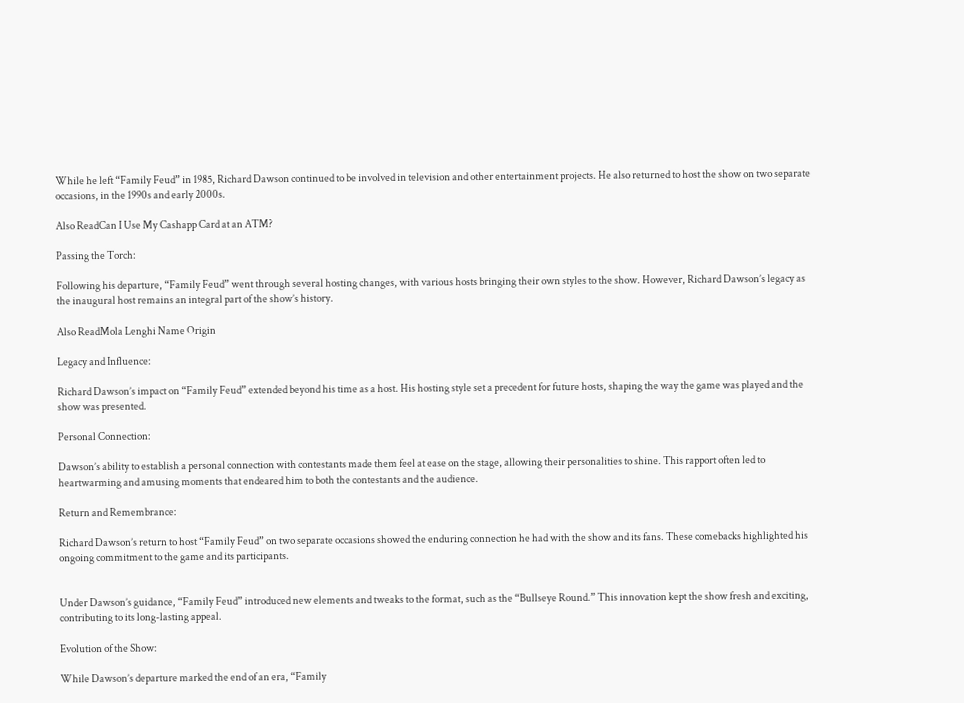While he left “Family Feud” in 1985, Richard Dawson continued to be involved in television and other entertainment projects. He also returned to host the show on two separate occasions, in the 1990s and early 2000s.

Also ReadCan I Use My Cashapp Card at an ATM?

Passing the Torch:

Following his departure, “Family Feud” went through several hosting changes, with various hosts bringing their own styles to the show. However, Richard Dawson’s legacy as the inaugural host remains an integral part of the show’s history.

Also ReadMola Lenghi Name Origin

Legacy and Influence:

Richard Dawson’s impact on “Family Feud” extended beyond his time as a host. His hosting style set a precedent for future hosts, shaping the way the game was played and the show was presented.

Personal Connection:

Dawson’s ability to establish a personal connection with contestants made them feel at ease on the stage, allowing their personalities to shine. This rapport often led to heartwarming and amusing moments that endeared him to both the contestants and the audience.

Return and Remembrance:

Richard Dawson’s return to host “Family Feud” on two separate occasions showed the enduring connection he had with the show and its fans. These comebacks highlighted his ongoing commitment to the game and its participants.


Under Dawson’s guidance, “Family Feud” introduced new elements and tweaks to the format, such as the “Bullseye Round.” This innovation kept the show fresh and exciting, contributing to its long-lasting appeal.

Evolution of the Show:

While Dawson’s departure marked the end of an era, “Family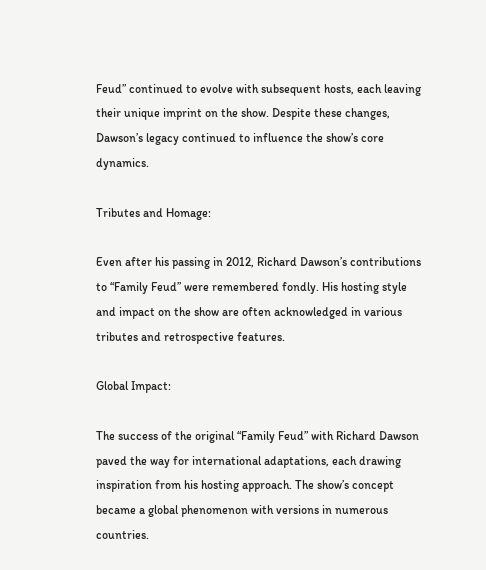Feud” continued to evolve with subsequent hosts, each leaving their unique imprint on the show. Despite these changes, Dawson’s legacy continued to influence the show’s core dynamics.

Tributes and Homage:

Even after his passing in 2012, Richard Dawson’s contributions to “Family Feud” were remembered fondly. His hosting style and impact on the show are often acknowledged in various tributes and retrospective features.

Global Impact:

The success of the original “Family Feud” with Richard Dawson paved the way for international adaptations, each drawing inspiration from his hosting approach. The show’s concept became a global phenomenon with versions in numerous countries.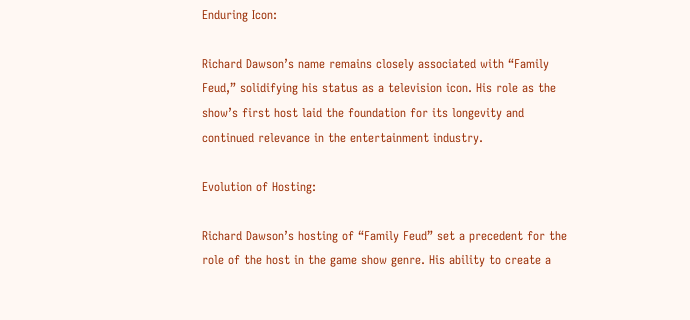Enduring Icon:

Richard Dawson’s name remains closely associated with “Family Feud,” solidifying his status as a television icon. His role as the show’s first host laid the foundation for its longevity and continued relevance in the entertainment industry.

Evolution of Hosting:

Richard Dawson’s hosting of “Family Feud” set a precedent for the role of the host in the game show genre. His ability to create a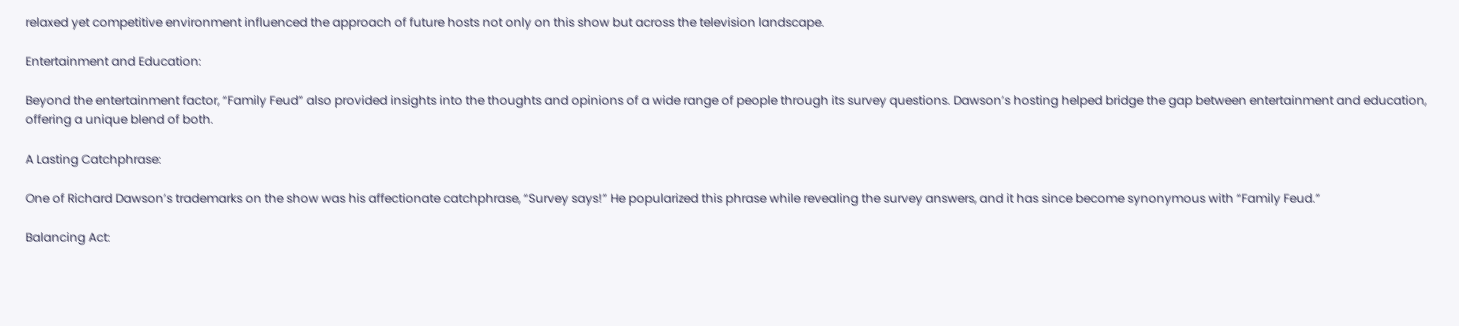relaxed yet competitive environment influenced the approach of future hosts not only on this show but across the television landscape.

Entertainment and Education:

Beyond the entertainment factor, “Family Feud” also provided insights into the thoughts and opinions of a wide range of people through its survey questions. Dawson’s hosting helped bridge the gap between entertainment and education, offering a unique blend of both.

A Lasting Catchphrase:

One of Richard Dawson’s trademarks on the show was his affectionate catchphrase, “Survey says!” He popularized this phrase while revealing the survey answers, and it has since become synonymous with “Family Feud.”

Balancing Act: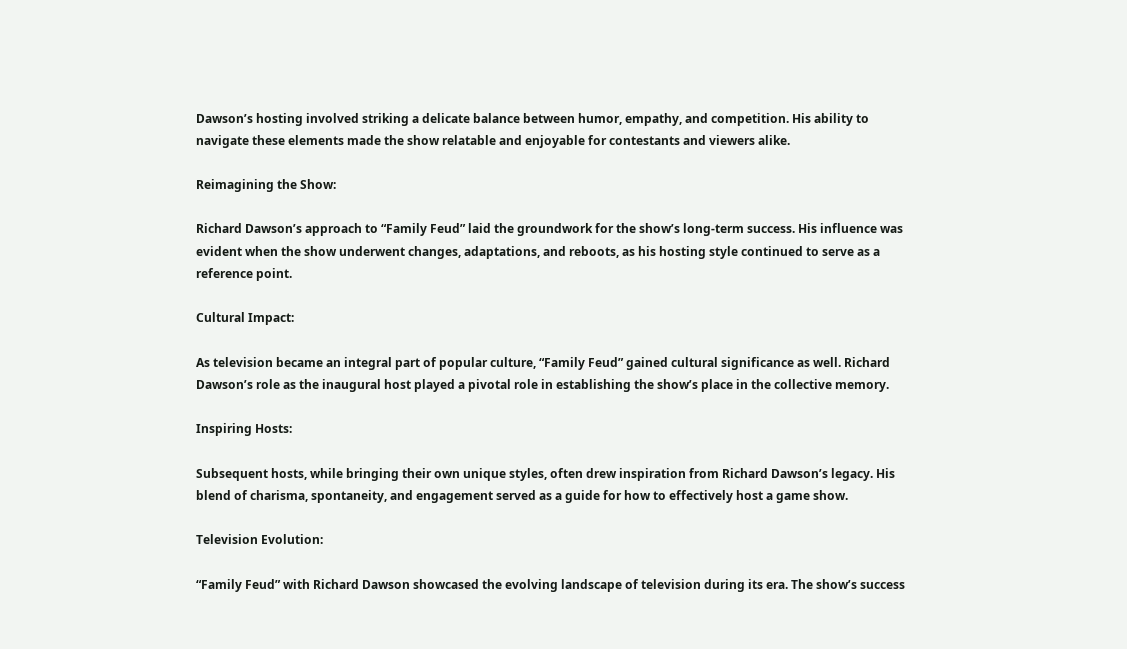Dawson’s hosting involved striking a delicate balance between humor, empathy, and competition. His ability to navigate these elements made the show relatable and enjoyable for contestants and viewers alike.

Reimagining the Show:

Richard Dawson’s approach to “Family Feud” laid the groundwork for the show’s long-term success. His influence was evident when the show underwent changes, adaptations, and reboots, as his hosting style continued to serve as a reference point.

Cultural Impact:

As television became an integral part of popular culture, “Family Feud” gained cultural significance as well. Richard Dawson’s role as the inaugural host played a pivotal role in establishing the show’s place in the collective memory.

Inspiring Hosts:

Subsequent hosts, while bringing their own unique styles, often drew inspiration from Richard Dawson’s legacy. His blend of charisma, spontaneity, and engagement served as a guide for how to effectively host a game show.

Television Evolution:

“Family Feud” with Richard Dawson showcased the evolving landscape of television during its era. The show’s success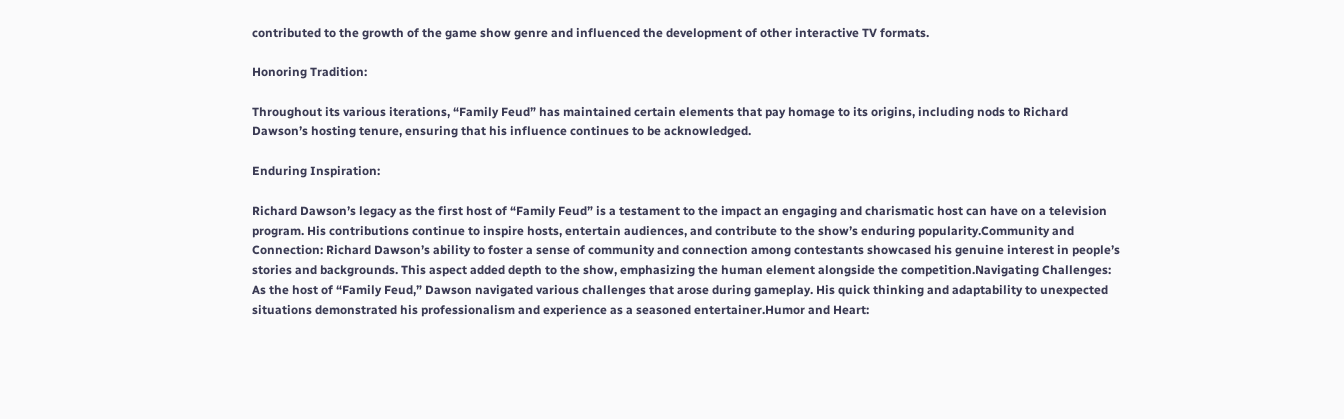contributed to the growth of the game show genre and influenced the development of other interactive TV formats.

Honoring Tradition:

Throughout its various iterations, “Family Feud” has maintained certain elements that pay homage to its origins, including nods to Richard Dawson’s hosting tenure, ensuring that his influence continues to be acknowledged.

Enduring Inspiration:

Richard Dawson’s legacy as the first host of “Family Feud” is a testament to the impact an engaging and charismatic host can have on a television program. His contributions continue to inspire hosts, entertain audiences, and contribute to the show’s enduring popularity.Community and Connection: Richard Dawson’s ability to foster a sense of community and connection among contestants showcased his genuine interest in people’s stories and backgrounds. This aspect added depth to the show, emphasizing the human element alongside the competition.Navigating Challenges: As the host of “Family Feud,” Dawson navigated various challenges that arose during gameplay. His quick thinking and adaptability to unexpected situations demonstrated his professionalism and experience as a seasoned entertainer.Humor and Heart: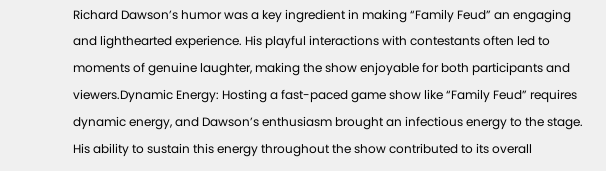Richard Dawson’s humor was a key ingredient in making “Family Feud” an engaging and lighthearted experience. His playful interactions with contestants often led to moments of genuine laughter, making the show enjoyable for both participants and viewers.Dynamic Energy: Hosting a fast-paced game show like “Family Feud” requires dynamic energy, and Dawson’s enthusiasm brought an infectious energy to the stage. His ability to sustain this energy throughout the show contributed to its overall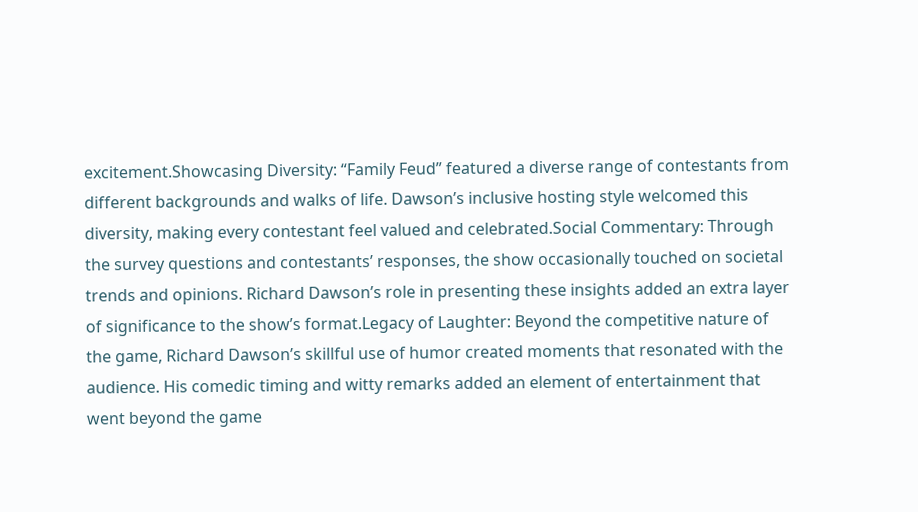excitement.Showcasing Diversity: “Family Feud” featured a diverse range of contestants from different backgrounds and walks of life. Dawson’s inclusive hosting style welcomed this diversity, making every contestant feel valued and celebrated.Social Commentary: Through the survey questions and contestants’ responses, the show occasionally touched on societal trends and opinions. Richard Dawson’s role in presenting these insights added an extra layer of significance to the show’s format.Legacy of Laughter: Beyond the competitive nature of the game, Richard Dawson’s skillful use of humor created moments that resonated with the audience. His comedic timing and witty remarks added an element of entertainment that went beyond the game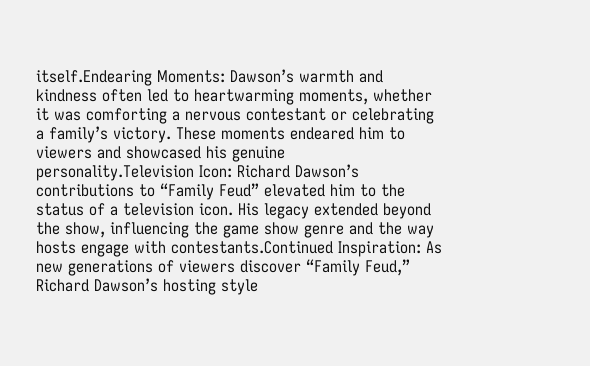itself.Endearing Moments: Dawson’s warmth and kindness often led to heartwarming moments, whether it was comforting a nervous contestant or celebrating a family’s victory. These moments endeared him to viewers and showcased his genuine personality.Television Icon: Richard Dawson’s contributions to “Family Feud” elevated him to the status of a television icon. His legacy extended beyond the show, influencing the game show genre and the way hosts engage with contestants.Continued Inspiration: As new generations of viewers discover “Family Feud,” Richard Dawson’s hosting style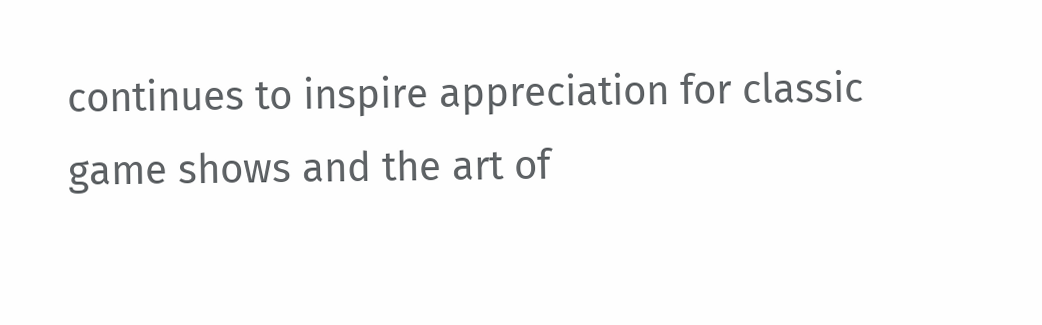continues to inspire appreciation for classic game shows and the art of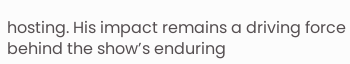hosting. His impact remains a driving force behind the show’s enduring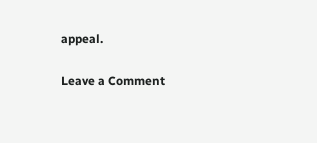appeal.

Leave a Comment